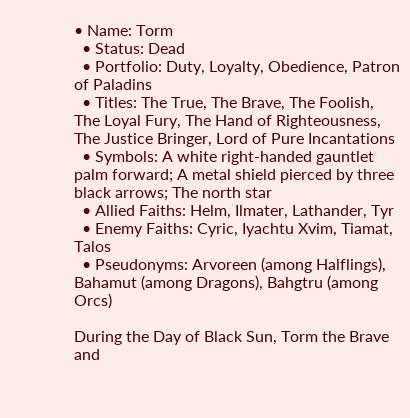• Name: Torm
  • Status: Dead
  • Portfolio: Duty, Loyalty, Obedience, Patron of Paladins
  • Titles: The True, The Brave, The Foolish, The Loyal Fury, The Hand of Righteousness, The Justice Bringer, Lord of Pure Incantations
  • Symbols: A white right-handed gauntlet palm forward; A metal shield pierced by three black arrows; The north star
  • Allied Faiths: Helm, Ilmater, Lathander, Tyr
  • Enemy Faiths: Cyric, Iyachtu Xvim, Tiamat, Talos
  • Pseudonyms: Arvoreen (among Halflings), Bahamut (among Dragons), Bahgtru (among Orcs)

During the Day of Black Sun, Torm the Brave and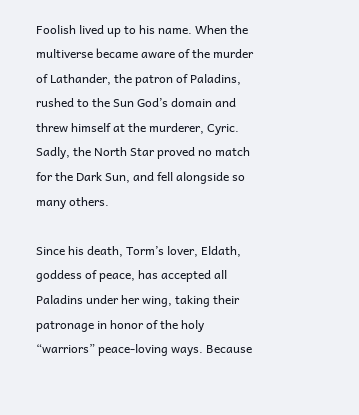Foolish lived up to his name. When the multiverse became aware of the murder of Lathander, the patron of Paladins, rushed to the Sun God’s domain and threw himself at the murderer, Cyric. Sadly, the North Star proved no match for the Dark Sun, and fell alongside so many others.

Since his death, Torm’s lover, Eldath, goddess of peace, has accepted all Paladins under her wing, taking their patronage in honor of the holy “warriors” peace-loving ways. Because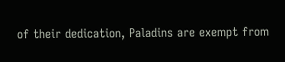of their dedication, Paladins are exempt from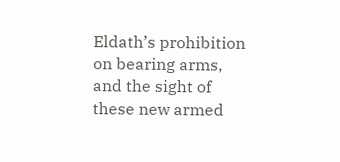Eldath’s prohibition on bearing arms, and the sight of these new armed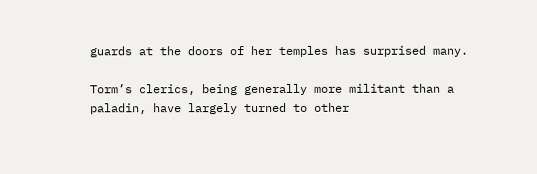guards at the doors of her temples has surprised many.

Torm’s clerics, being generally more militant than a paladin, have largely turned to other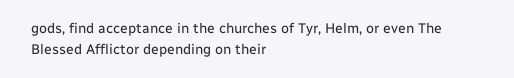gods, find acceptance in the churches of Tyr, Helm, or even The Blessed Afflictor depending on their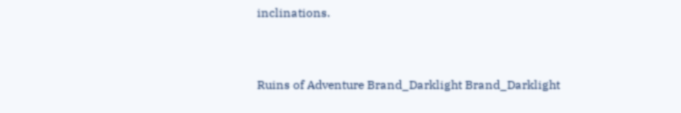inclinations.


Ruins of Adventure Brand_Darklight Brand_Darklight